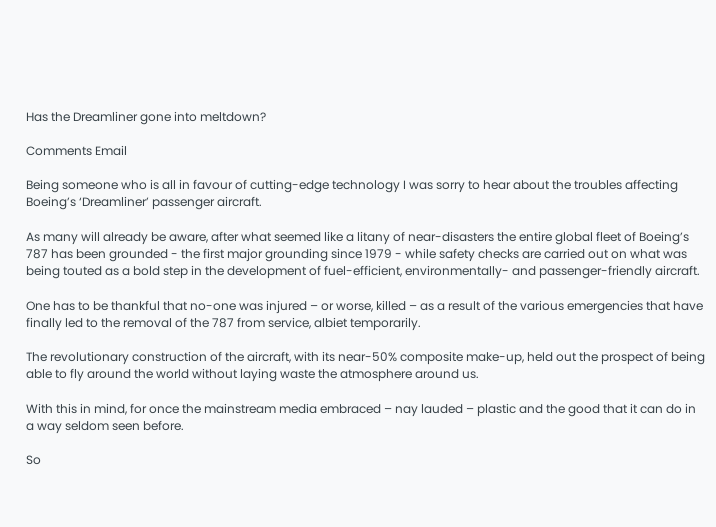Has the Dreamliner gone into meltdown?

Comments Email

Being someone who is all in favour of cutting-edge technology I was sorry to hear about the troubles affecting Boeing’s ‘Dreamliner’ passenger aircraft.

As many will already be aware, after what seemed like a litany of near-disasters the entire global fleet of Boeing’s 787 has been grounded - the first major grounding since 1979 - while safety checks are carried out on what was being touted as a bold step in the development of fuel-efficient, environmentally- and passenger-friendly aircraft.

One has to be thankful that no-one was injured – or worse, killed – as a result of the various emergencies that have finally led to the removal of the 787 from service, albiet temporarily.

The revolutionary construction of the aircraft, with its near-50% composite make-up, held out the prospect of being able to fly around the world without laying waste the atmosphere around us.

With this in mind, for once the mainstream media embraced – nay lauded – plastic and the good that it can do in a way seldom seen before.

So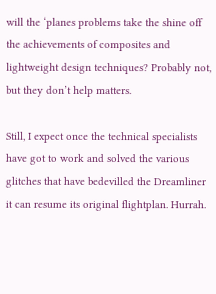will the ‘planes problems take the shine off the achievements of composites and lightweight design techniques? Probably not, but they don’t help matters.

Still, I expect once the technical specialists have got to work and solved the various glitches that have bedevilled the Dreamliner it can resume its original flightplan. Hurrah.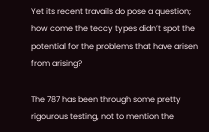Yet its recent travails do pose a question; how come the teccy types didn’t spot the potential for the problems that have arisen from arising?

The 787 has been through some pretty rigourous testing, not to mention the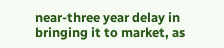near-three year delay in bringing it to market, as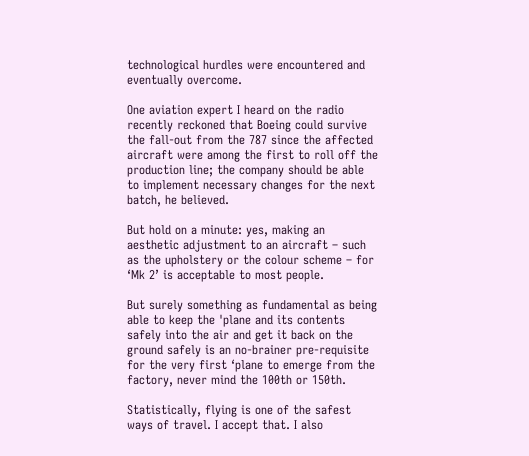technological hurdles were encountered and eventually overcome.

One aviation expert I heard on the radio recently reckoned that Boeing could survive the fall-out from the 787 since the affected aircraft were among the first to roll off the production line; the company should be able to implement necessary changes for the next batch, he believed.

But hold on a minute: yes, making an aesthetic adjustment to an aircraft – such as the upholstery or the colour scheme – for ‘Mk 2’ is acceptable to most people.

But surely something as fundamental as being able to keep the 'plane and its contents safely into the air and get it back on the ground safely is an no-brainer pre-requisite for the very first ‘plane to emerge from the factory, never mind the 100th or 150th.

Statistically, flying is one of the safest ways of travel. I accept that. I also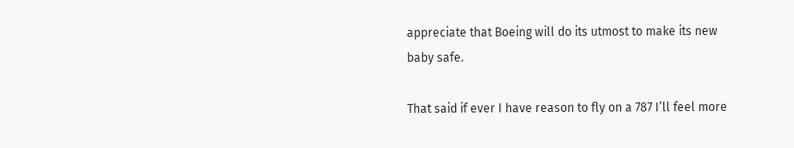appreciate that Boeing will do its utmost to make its new baby safe.

That said if ever I have reason to fly on a 787 I’ll feel more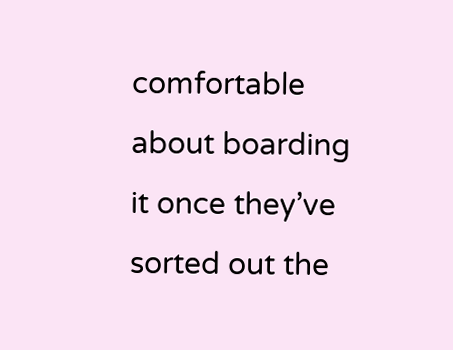comfortable about boarding it once they’ve sorted out the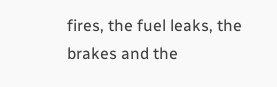fires, the fuel leaks, the brakes and the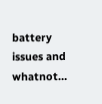battery issues and whatnot…